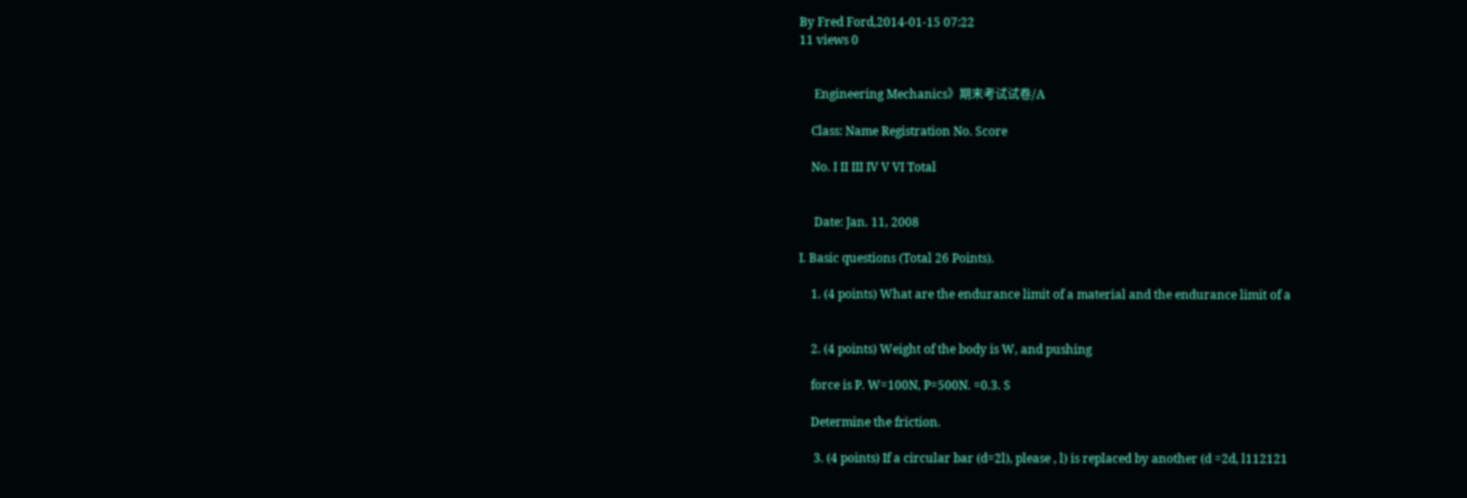By Fred Ford,2014-01-15 07:22
11 views 0


     Engineering Mechanics》期末考试试卷/A

    Class: Name Registration No. Score

    No. I II III IV V VI Total


     Date: Jan. 11, 2008

I. Basic questions (Total 26 Points).

    1. (4 points) What are the endurance limit of a material and the endurance limit of a


    2. (4 points) Weight of the body is W, and pushing

    force is P. W=100N, P=500N. =0.3. S

    Determine the friction.

     3. (4 points) If a circular bar (d=2l), please , l) is replaced by another (d =2d, l112121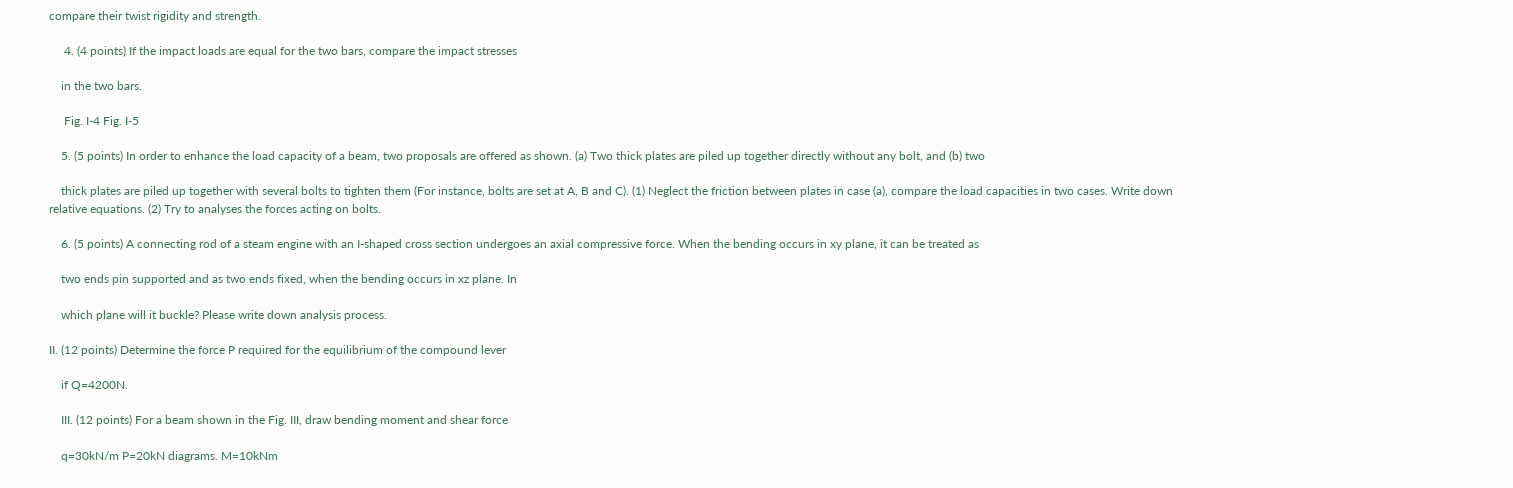compare their twist rigidity and strength.

     4. (4 points) If the impact loads are equal for the two bars, compare the impact stresses

    in the two bars.

     Fig. I-4 Fig. I-5

    5. (5 points) In order to enhance the load capacity of a beam, two proposals are offered as shown. (a) Two thick plates are piled up together directly without any bolt, and (b) two

    thick plates are piled up together with several bolts to tighten them (For instance, bolts are set at A, B and C). (1) Neglect the friction between plates in case (a), compare the load capacities in two cases. Write down relative equations. (2) Try to analyses the forces acting on bolts.

    6. (5 points) A connecting rod of a steam engine with an I-shaped cross section undergoes an axial compressive force. When the bending occurs in xy plane, it can be treated as

    two ends pin supported and as two ends fixed, when the bending occurs in xz plane. In

    which plane will it buckle? Please write down analysis process.

II. (12 points) Determine the force P required for the equilibrium of the compound lever

    if Q=4200N.

    III. (12 points) For a beam shown in the Fig. III, draw bending moment and shear force

    q=30kN/m P=20kN diagrams. M=10kNm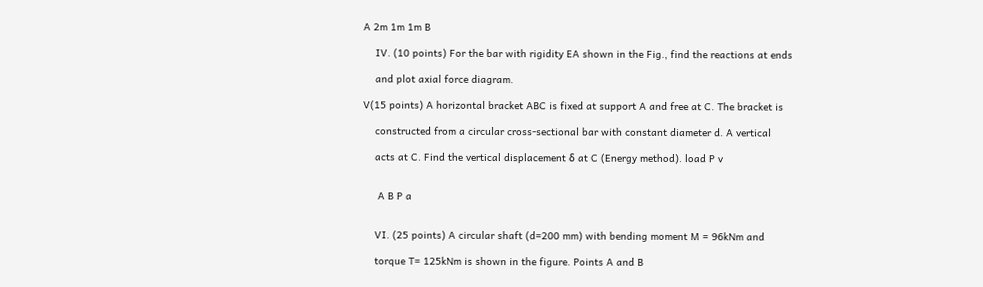A 2m 1m 1m B

    IV. (10 points) For the bar with rigidity EA shown in the Fig., find the reactions at ends

    and plot axial force diagram.

V(15 points) A horizontal bracket ABC is fixed at support A and free at C. The bracket is

    constructed from a circular cross-sectional bar with constant diameter d. A vertical

    acts at C. Find the vertical displacement δ at C (Energy method). load P v


     A B P a


    VI. (25 points) A circular shaft (d=200 mm) with bending moment M = 96kNm and

    torque T= 125kNm is shown in the figure. Points A and B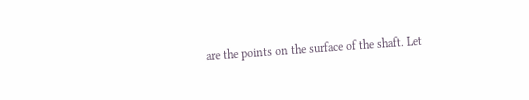are the points on the surface of the shaft. Let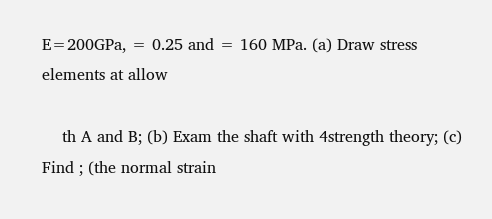E=200GPa, = 0.25 and = 160 MPa. (a) Draw stress elements at allow

    th A and B; (b) Exam the shaft with 4strength theory; (c) Find ; (the normal strain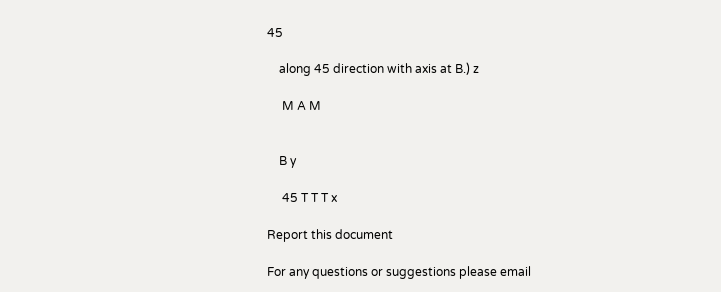45

    along 45 direction with axis at B.) z

     M A M


    B y

     45 T T T x

Report this document

For any questions or suggestions please email